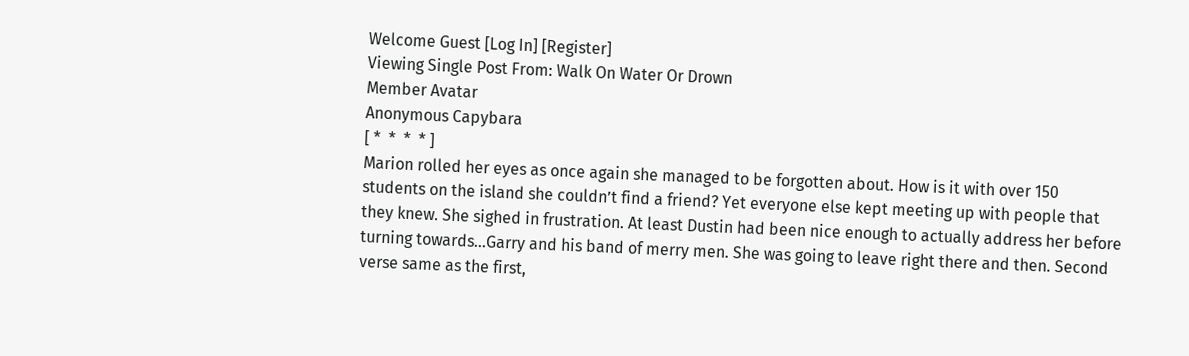Welcome Guest [Log In] [Register]
Viewing Single Post From: Walk On Water Or Drown
Member Avatar
Anonymous Capybara
[ *  *  *  * ]
Marion rolled her eyes as once again she managed to be forgotten about. How is it with over 150 students on the island she couldn’t find a friend? Yet everyone else kept meeting up with people that they knew. She sighed in frustration. At least Dustin had been nice enough to actually address her before turning towards…Garry and his band of merry men. She was going to leave right there and then. Second verse same as the first,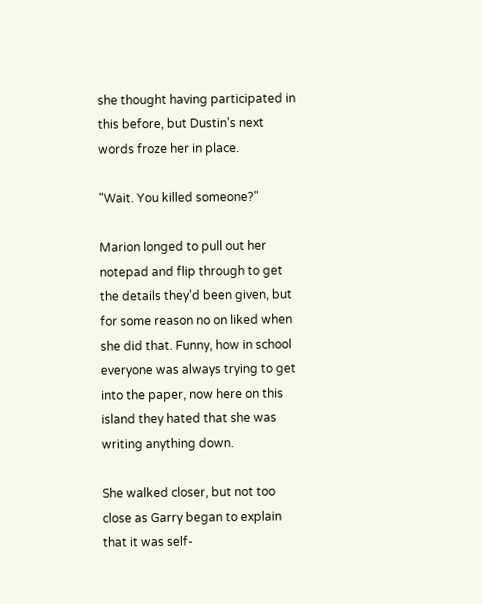she thought having participated in this before, but Dustin’s next words froze her in place.

"Wait. You killed someone?"

Marion longed to pull out her notepad and flip through to get the details they’d been given, but for some reason no on liked when she did that. Funny, how in school everyone was always trying to get into the paper, now here on this island they hated that she was writing anything down.

She walked closer, but not too close as Garry began to explain that it was self-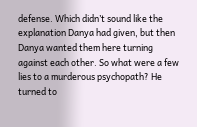defense. Which didn’t sound like the explanation Danya had given, but then Danya wanted them here turning against each other. So what were a few lies to a murderous psychopath? He turned to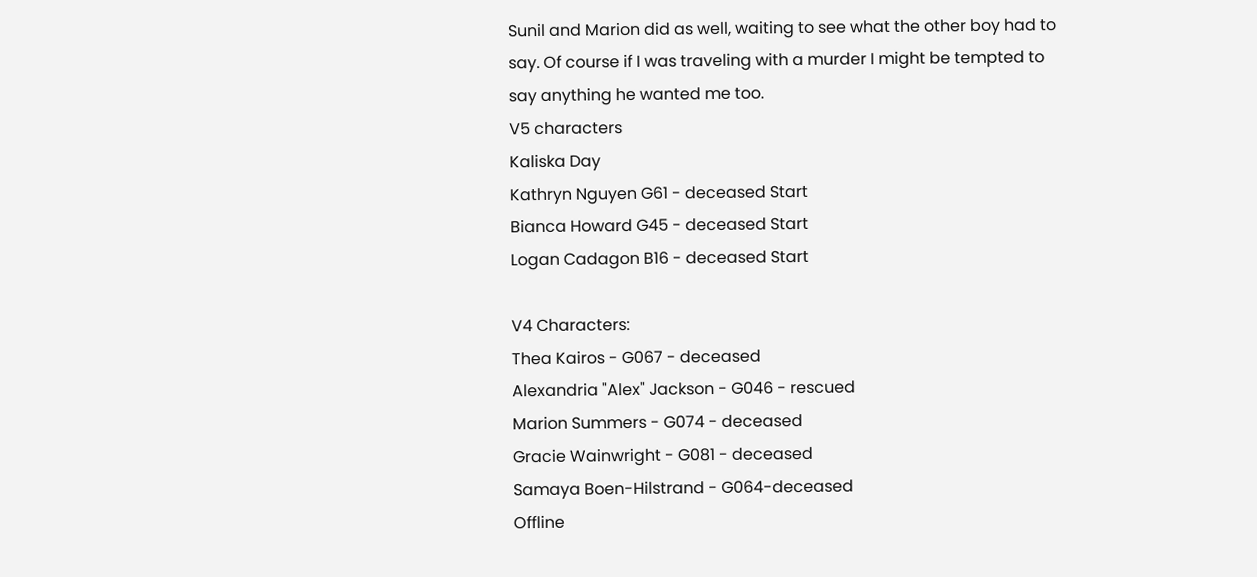Sunil and Marion did as well, waiting to see what the other boy had to say. Of course if I was traveling with a murder I might be tempted to say anything he wanted me too.
V5 characters
Kaliska Day
Kathryn Nguyen G61 - deceased Start
Bianca Howard G45 - deceased Start
Logan Cadagon B16 - deceased Start

V4 Characters:
Thea Kairos - G067 - deceased
Alexandria "Alex" Jackson - G046 - rescued
Marion Summers - G074 - deceased
Gracie Wainwright - G081 - deceased
Samaya Boen-Hilstrand - G064-deceased
Offline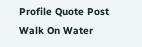Profile Quote Post
Walk On Water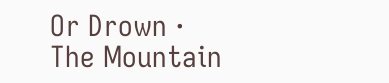Or Drown · The Mountain